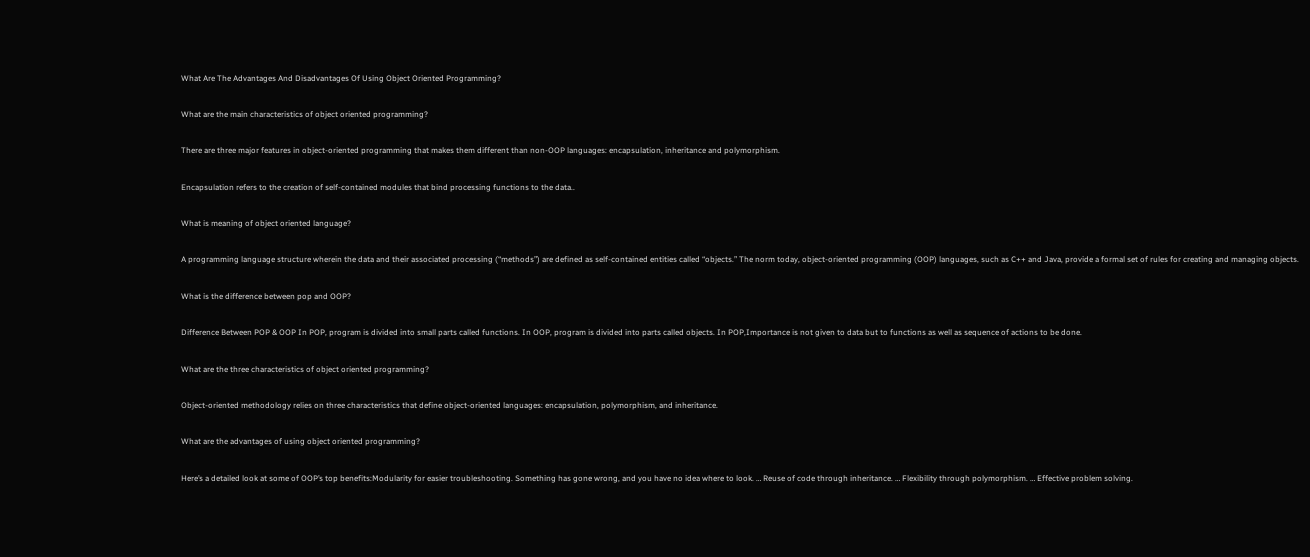What Are The Advantages And Disadvantages Of Using Object Oriented Programming?

What are the main characteristics of object oriented programming?

There are three major features in object-oriented programming that makes them different than non-OOP languages: encapsulation, inheritance and polymorphism.

Encapsulation refers to the creation of self-contained modules that bind processing functions to the data..

What is meaning of object oriented language?

A programming language structure wherein the data and their associated processing (“methods”) are defined as self-contained entities called “objects.” The norm today, object-oriented programming (OOP) languages, such as C++ and Java, provide a formal set of rules for creating and managing objects.

What is the difference between pop and OOP?

Difference Between POP & OOP In POP, program is divided into small parts called functions. In OOP, program is divided into parts called objects. In POP,Importance is not given to data but to functions as well as sequence of actions to be done.

What are the three characteristics of object oriented programming?

Object-oriented methodology relies on three characteristics that define object-oriented languages: encapsulation, polymorphism, and inheritance.

What are the advantages of using object oriented programming?

Here’s a detailed look at some of OOP’s top benefits:Modularity for easier troubleshooting. Something has gone wrong, and you have no idea where to look. … Reuse of code through inheritance. … Flexibility through polymorphism. … Effective problem solving.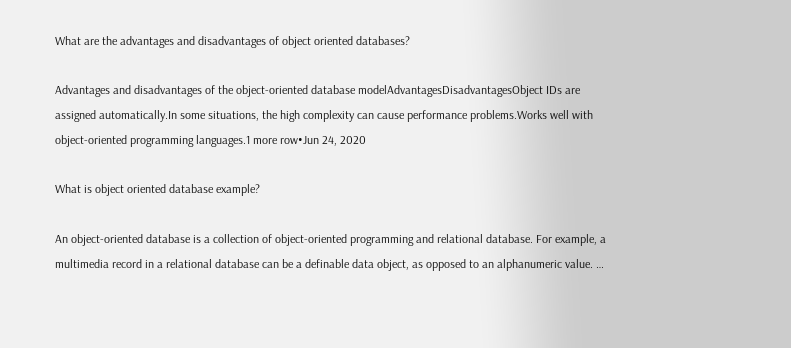What are the advantages and disadvantages of object oriented databases?

Advantages and disadvantages of the object-oriented database modelAdvantagesDisadvantagesObject IDs are assigned automatically.In some situations, the high complexity can cause performance problems.Works well with object-oriented programming languages.1 more row•Jun 24, 2020

What is object oriented database example?

An object-oriented database is a collection of object-oriented programming and relational database. For example, a multimedia record in a relational database can be a definable data object, as opposed to an alphanumeric value. …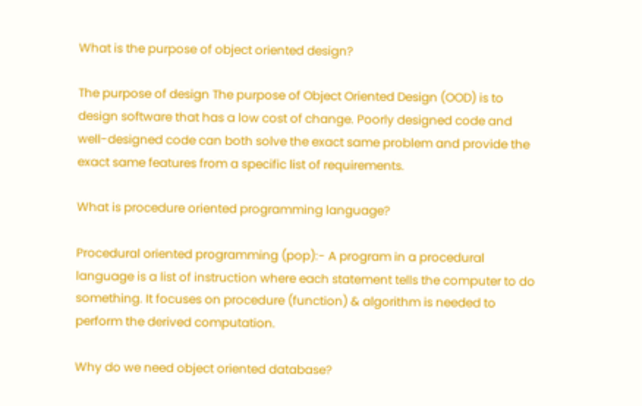What is the purpose of object oriented design?

The purpose of design The purpose of Object Oriented Design (OOD) is to design software that has a low cost of change. Poorly designed code and well-designed code can both solve the exact same problem and provide the exact same features from a specific list of requirements.

What is procedure oriented programming language?

Procedural oriented programming (pop):- A program in a procedural language is a list of instruction where each statement tells the computer to do something. It focuses on procedure (function) & algorithm is needed to perform the derived computation.

Why do we need object oriented database?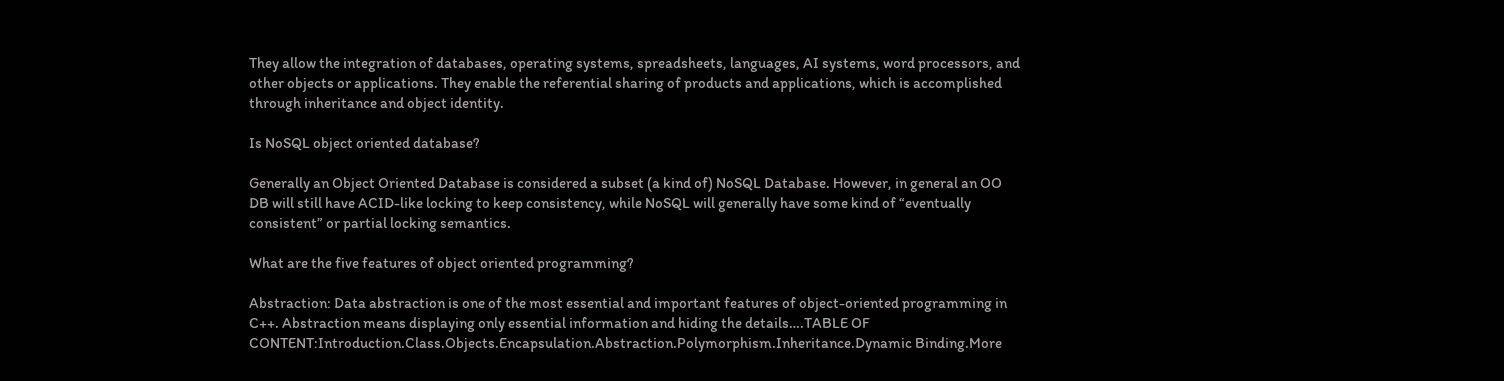They allow the integration of databases, operating systems, spreadsheets, languages, AI systems, word processors, and other objects or applications. They enable the referential sharing of products and applications, which is accomplished through inheritance and object identity.

Is NoSQL object oriented database?

Generally an Object Oriented Database is considered a subset (a kind of) NoSQL Database. However, in general an OO DB will still have ACID-like locking to keep consistency, while NoSQL will generally have some kind of “eventually consistent” or partial locking semantics.

What are the five features of object oriented programming?

Abstraction: Data abstraction is one of the most essential and important features of object-oriented programming in C++. Abstraction means displaying only essential information and hiding the details….TABLE OF CONTENT:Introduction.Class.Objects.Encapsulation.Abstraction.Polymorphism.Inheritance.Dynamic Binding.More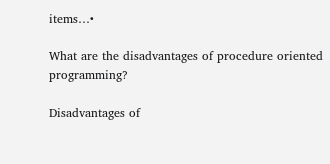items…•

What are the disadvantages of procedure oriented programming?

Disadvantages of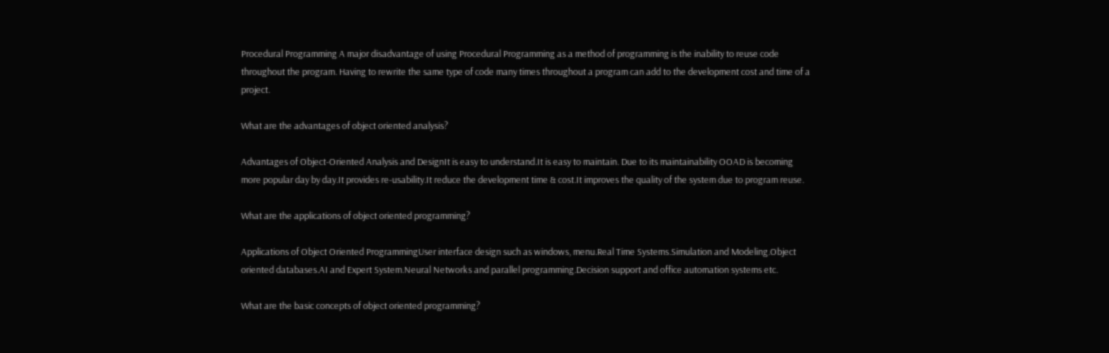Procedural Programming A major disadvantage of using Procedural Programming as a method of programming is the inability to reuse code throughout the program. Having to rewrite the same type of code many times throughout a program can add to the development cost and time of a project.

What are the advantages of object oriented analysis?

Advantages of Object-Oriented Analysis and DesignIt is easy to understand.It is easy to maintain. Due to its maintainability OOAD is becoming more popular day by day.It provides re-usability.It reduce the development time & cost.It improves the quality of the system due to program reuse.

What are the applications of object oriented programming?

Applications of Object Oriented ProgrammingUser interface design such as windows, menu.Real Time Systems.Simulation and Modeling.Object oriented databases.AI and Expert System.Neural Networks and parallel programming.Decision support and office automation systems etc.

What are the basic concepts of object oriented programming?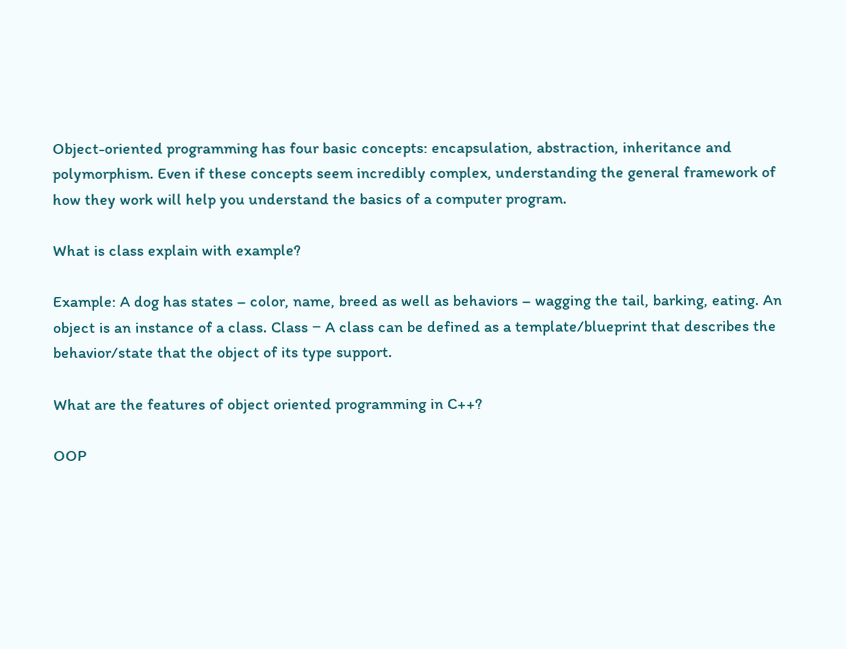Object-oriented programming has four basic concepts: encapsulation, abstraction, inheritance and polymorphism. Even if these concepts seem incredibly complex, understanding the general framework of how they work will help you understand the basics of a computer program.

What is class explain with example?

Example: A dog has states – color, name, breed as well as behaviors – wagging the tail, barking, eating. An object is an instance of a class. Class − A class can be defined as a template/blueprint that describes the behavior/state that the object of its type support.

What are the features of object oriented programming in C++?

OOP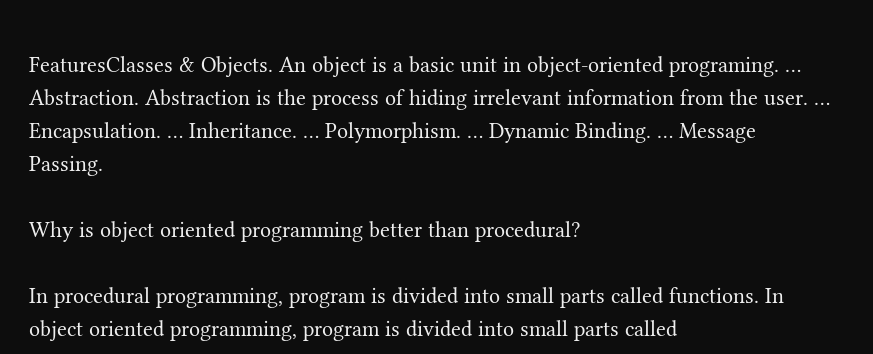FeaturesClasses & Objects. An object is a basic unit in object-oriented programing. … Abstraction. Abstraction is the process of hiding irrelevant information from the user. … Encapsulation. … Inheritance. … Polymorphism. … Dynamic Binding. … Message Passing.

Why is object oriented programming better than procedural?

In procedural programming, program is divided into small parts called functions. In object oriented programming, program is divided into small parts called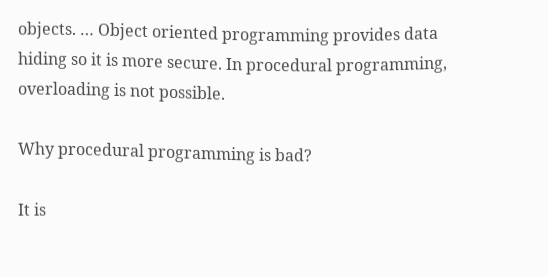objects. … Object oriented programming provides data hiding so it is more secure. In procedural programming, overloading is not possible.

Why procedural programming is bad?

It is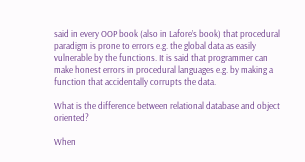said in every OOP book (also in Lafore’s book) that procedural paradigm is prone to errors e.g. the global data as easily vulnerable by the functions. It is said that programmer can make honest errors in procedural languages e.g. by making a function that accidentally corrupts the data.

What is the difference between relational database and object oriented?

When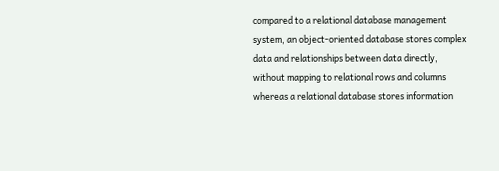compared to a relational database management system, an object-oriented database stores complex data and relationships between data directly, without mapping to relational rows and columns whereas a relational database stores information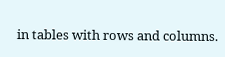in tables with rows and columns.